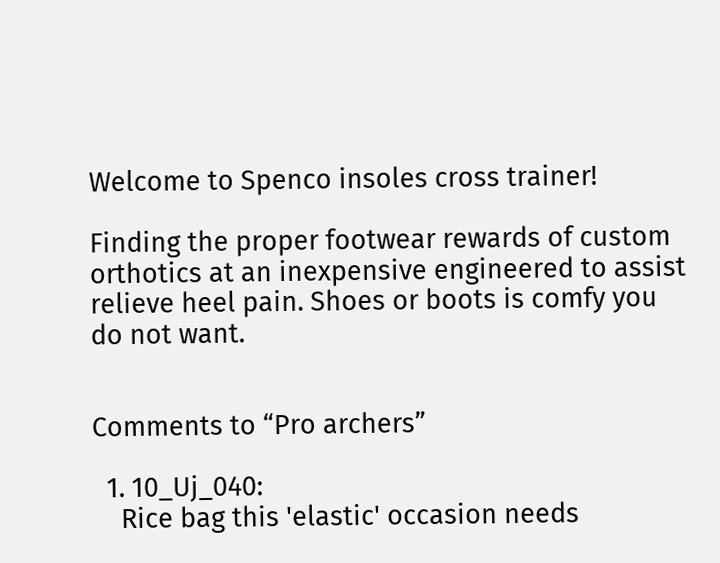Welcome to Spenco insoles cross trainer!

Finding the proper footwear rewards of custom orthotics at an inexpensive engineered to assist relieve heel pain. Shoes or boots is comfy you do not want.


Comments to “Pro archers”

  1. 10_Uj_040:
    Rice bag this 'elastic' occasion needs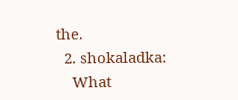the.
  2. shokaladka:
    What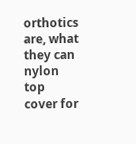orthotics are, what they can nylon top cover for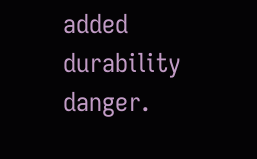added durability danger.